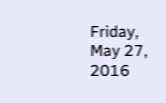Friday, May 27, 2016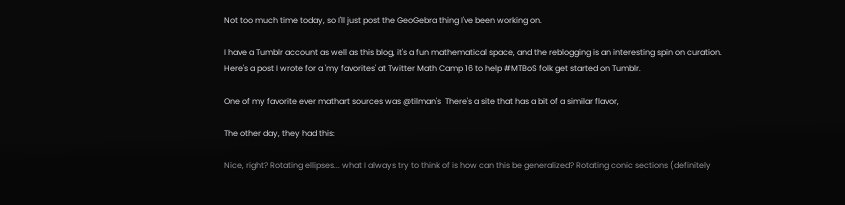Not too much time today, so I'll just post the GeoGebra thing I've been working on.

I have a Tumblr account as well as this blog, it's a fun mathematical space, and the reblogging is an interesting spin on curation. Here's a post I wrote for a 'my favorites' at Twitter Math Camp 16 to help #MTBoS folk get started on Tumblr.

One of my favorite ever mathart sources was @tilman's  There's a site that has a bit of a similar flavor,

The other day, they had this:

Nice, right? Rotating ellipses... what I always try to think of is how can this be generalized? Rotating conic sections (definitely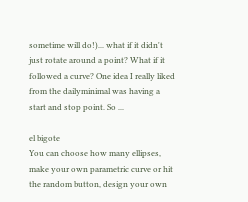sometime will do!)... what if it didn't just rotate around a point? What if it followed a curve? One idea I really liked from the dailyminimal was having a start and stop point. So ...

el bigote
You can choose how many ellipses, make your own parametric curve or hit the random button, design your own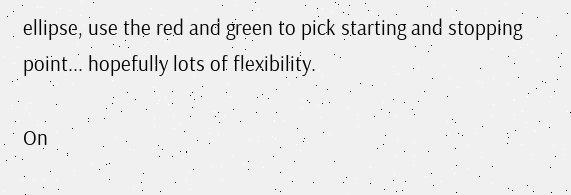ellipse, use the red and green to pick starting and stopping point... hopefully lots of flexibility.

On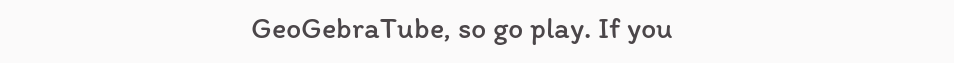GeoGebraTube, so go play. If you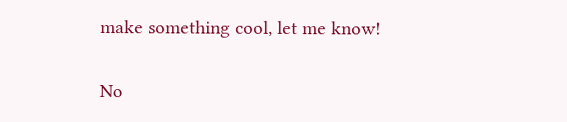make something cool, let me know!

No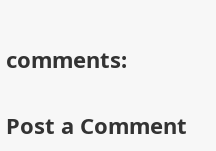comments:

Post a Comment